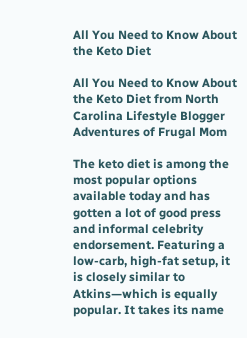All You Need to Know About the Keto Diet

All You Need to Know About the Keto Diet from North Carolina Lifestyle Blogger Adventures of Frugal Mom

The keto diet is among the most popular options available today and has gotten a lot of good press and informal celebrity endorsement. Featuring a low-carb, high-fat setup, it is closely similar to Atkins—which is equally popular. It takes its name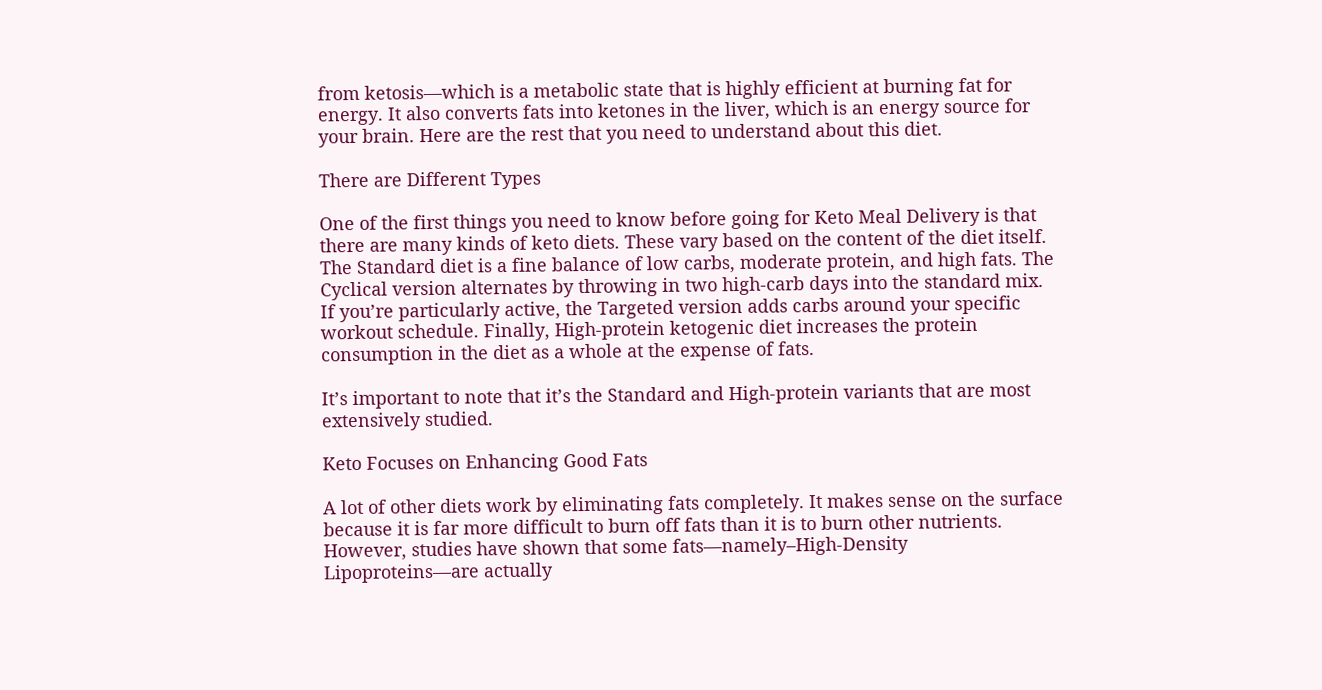from ketosis—which is a metabolic state that is highly efficient at burning fat for energy. It also converts fats into ketones in the liver, which is an energy source for your brain. Here are the rest that you need to understand about this diet.

There are Different Types

One of the first things you need to know before going for Keto Meal Delivery is that there are many kinds of keto diets. These vary based on the content of the diet itself. The Standard diet is a fine balance of low carbs, moderate protein, and high fats. The Cyclical version alternates by throwing in two high-carb days into the standard mix. If you’re particularly active, the Targeted version adds carbs around your specific workout schedule. Finally, High-protein ketogenic diet increases the protein consumption in the diet as a whole at the expense of fats.

It’s important to note that it’s the Standard and High-protein variants that are most extensively studied.

Keto Focuses on Enhancing Good Fats

A lot of other diets work by eliminating fats completely. It makes sense on the surface because it is far more difficult to burn off fats than it is to burn other nutrients. However, studies have shown that some fats—namely–High-Density Lipoproteins—are actually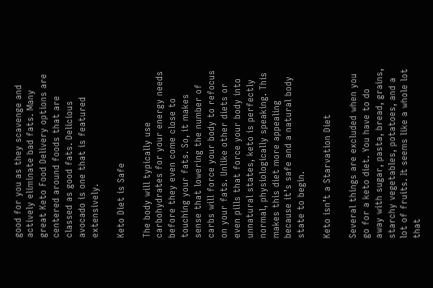good for you as they scavenge and actively eliminate bad fats. Many great Keto Food Delivery options are centered around foods that are classed as good fats. Delicious avocado is one that is featured extensively.

Keto Diet is Safe

The body will typically use carbohydrates for your energy needs before they even come close to touching your fats. So, it makes sense that lowering the number of carbs will force your body to refocus on your fats. Unlike other diets or even pills that force your body into unnatural states, keto is perfectly normal, physiologically speaking. This makes this diet more appealing because it’s safe and a natural body state to begin.

Keto isn’t a Starvation Diet

Several things are excluded when you go for a keto diet. You have to do away with sugar, pasta, bread, grains, starchy vegetables, potatoes, and a lot of fruits. It seems like a whole lot that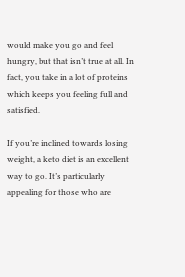would make you go and feel hungry, but that isn’t true at all. In fact, you take in a lot of proteins which keeps you feeling full and satisfied.

If you’re inclined towards losing weight, a keto diet is an excellent way to go. It’s particularly appealing for those who are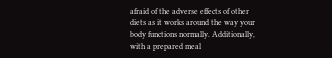afraid of the adverse effects of other diets as it works around the way your body functions normally. Additionally, with a prepared meal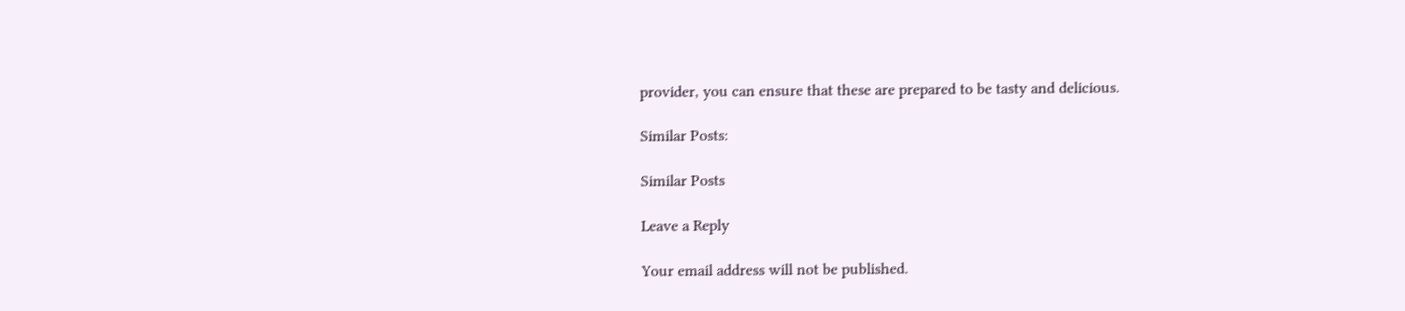provider, you can ensure that these are prepared to be tasty and delicious.

Similar Posts:

Similar Posts

Leave a Reply

Your email address will not be published.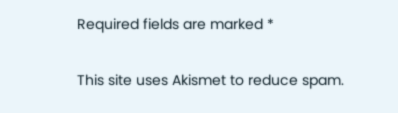Required fields are marked *

This site uses Akismet to reduce spam.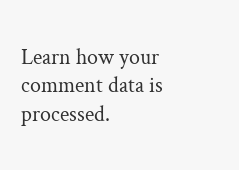Learn how your comment data is processed.